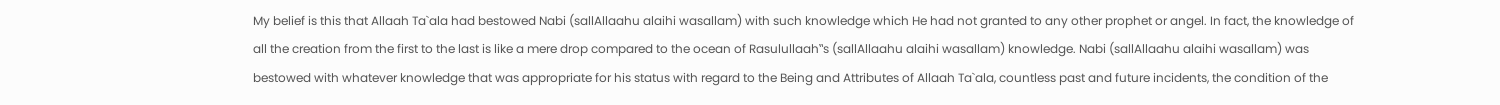My belief is this that Allaah Ta`ala had bestowed Nabi (sallAllaahu alaihi wasallam) with such knowledge which He had not granted to any other prophet or angel. In fact, the knowledge of all the creation from the first to the last is like a mere drop compared to the ocean of Rasulullaah‟s (sallAllaahu alaihi wasallam) knowledge. Nabi (sallAllaahu alaihi wasallam) was bestowed with whatever knowledge that was appropriate for his status with regard to the Being and Attributes of Allaah Ta`ala, countless past and future incidents, the condition of the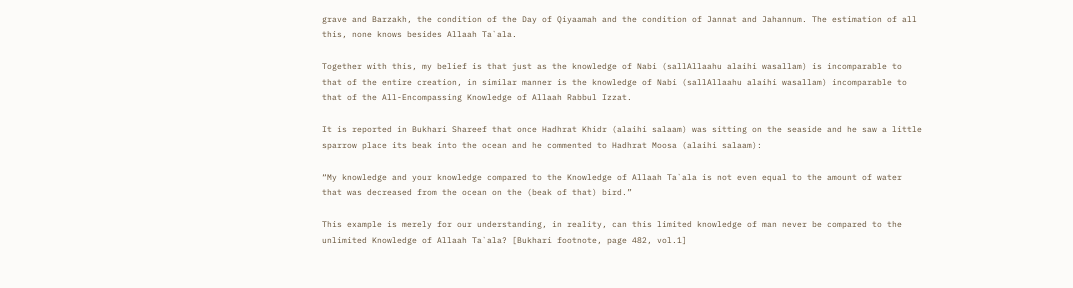grave and Barzakh, the condition of the Day of Qiyaamah and the condition of Jannat and Jahannum. The estimation of all this, none knows besides Allaah Ta`ala.

Together with this, my belief is that just as the knowledge of Nabi (sallAllaahu alaihi wasallam) is incomparable to that of the entire creation, in similar manner is the knowledge of Nabi (sallAllaahu alaihi wasallam) incomparable to that of the All-Encompassing Knowledge of Allaah Rabbul Izzat.

It is reported in Bukhari Shareef that once Hadhrat Khidr (alaihi salaam) was sitting on the seaside and he saw a little sparrow place its beak into the ocean and he commented to Hadhrat Moosa (alaihi salaam):

“My knowledge and your knowledge compared to the Knowledge of Allaah Ta`ala is not even equal to the amount of water that was decreased from the ocean on the (beak of that) bird.”

This example is merely for our understanding, in reality, can this limited knowledge of man never be compared to the unlimited Knowledge of Allaah Ta`ala? [Bukhari footnote, page 482, vol.1]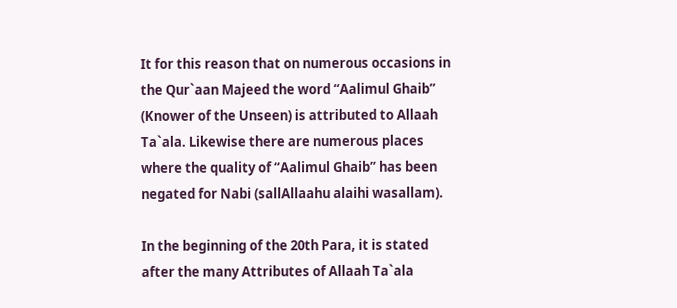It for this reason that on numerous occasions in the Qur`aan Majeed the word “Aalimul Ghaib” (Knower of the Unseen) is attributed to Allaah Ta`ala. Likewise there are numerous places where the quality of “Aalimul Ghaib” has been negated for Nabi (sallAllaahu alaihi wasallam).

In the beginning of the 20th Para, it is stated after the many Attributes of Allaah Ta`ala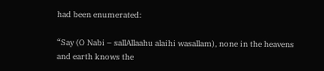had been enumerated:

“Say (O Nabi – sallAllaahu alaihi wasallam), none in the heavens and earth knows the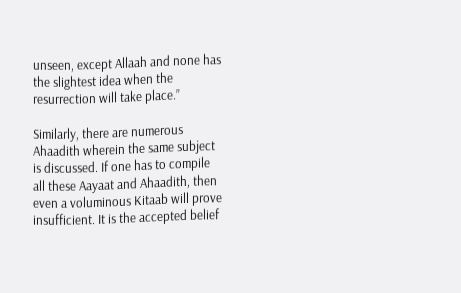unseen, except Allaah and none has the slightest idea when the resurrection will take place.”

Similarly, there are numerous Ahaadith wherein the same subject is discussed. If one has to compile all these Aayaat and Ahaadith, then even a voluminous Kitaab will prove insufficient. It is the accepted belief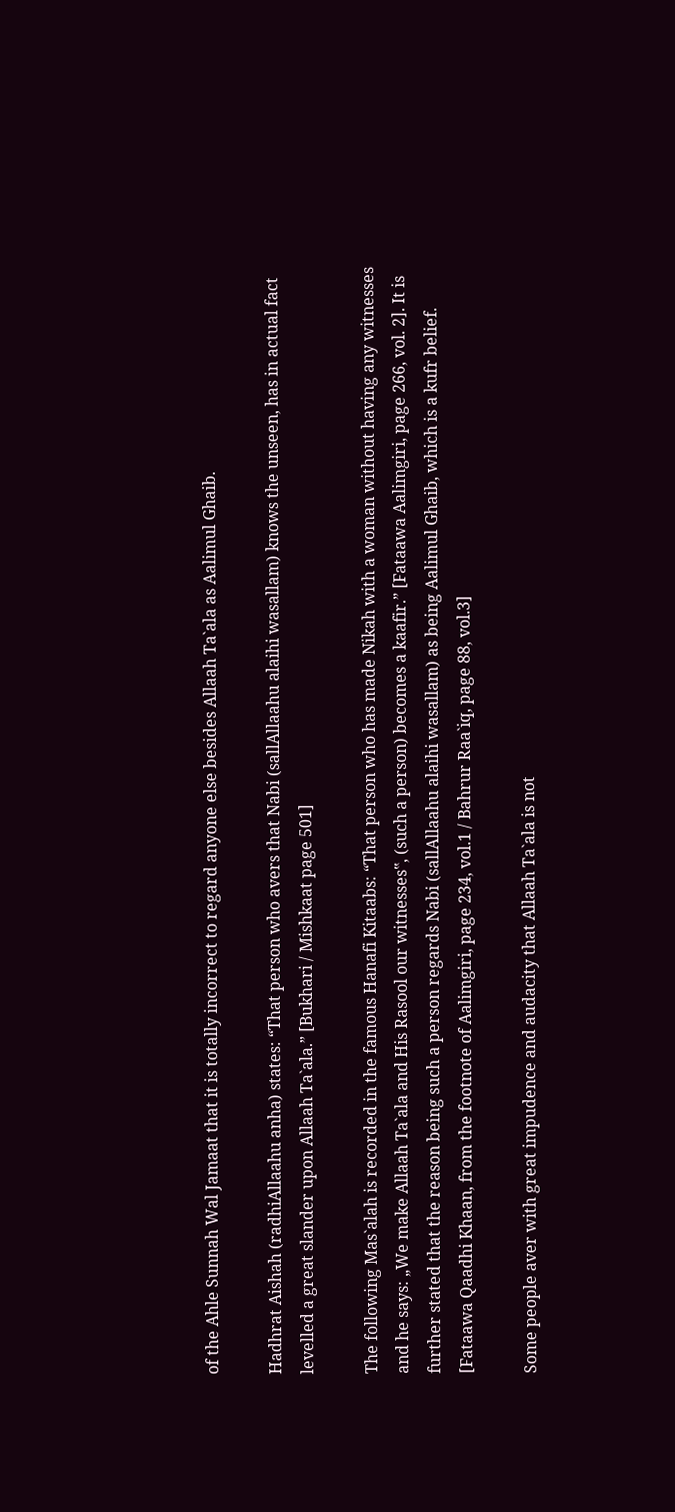of the Ahle Sunnah Wal Jamaat that it is totally incorrect to regard anyone else besides Allaah Ta`ala as Aalimul Ghaib.

Hadhrat Aishah (radhiAllaahu anha) states: “That person who avers that Nabi (sallAllaahu alaihi wasallam) knows the unseen, has in actual fact levelled a great slander upon Allaah Ta`ala.” [Bukhari / Mishkaat page 501]

The following Mas`alah is recorded in the famous Hanafi Kitaabs: “That person who has made Nikah with a woman without having any witnesses and he says: „We make Allaah Ta`ala and His Rasool our witnesses‟, (such a person) becomes a kaafir.” [Fataawa Aalimgiri, page 266, vol. 2]. It is further stated that the reason being such a person regards Nabi (sallAllaahu alaihi wasallam) as being Aalimul Ghaib, which is a kufr belief. [Fataawa Qaadhi Khaan, from the footnote of Aalimgiri, page 234, vol.1 / Bahrur Raa`iq, page 88, vol.3]

Some people aver with great impudence and audacity that Allaah Ta`ala is not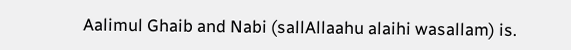Aalimul Ghaib and Nabi (sallAllaahu alaihi wasallam) is.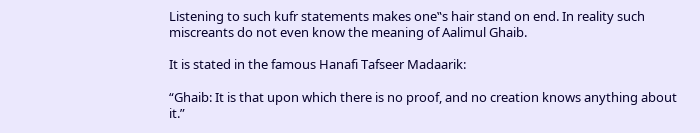Listening to such kufr statements makes one‟s hair stand on end. In reality such miscreants do not even know the meaning of Aalimul Ghaib.

It is stated in the famous Hanafi Tafseer Madaarik:

“Ghaib: It is that upon which there is no proof, and no creation knows anything about it.”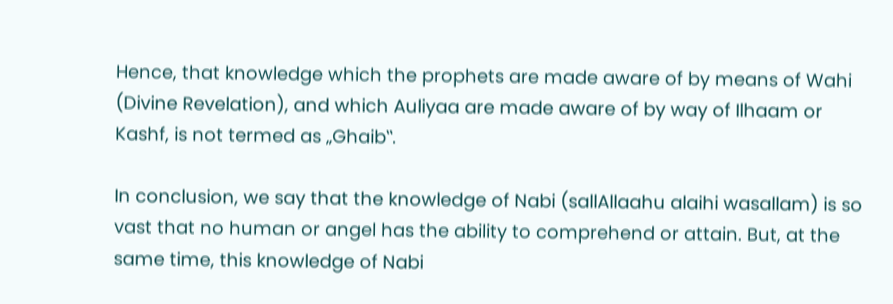Hence, that knowledge which the prophets are made aware of by means of Wahi (Divine Revelation), and which Auliyaa are made aware of by way of Ilhaam or Kashf, is not termed as „Ghaib‟.

In conclusion, we say that the knowledge of Nabi (sallAllaahu alaihi wasallam) is so vast that no human or angel has the ability to comprehend or attain. But, at the same time, this knowledge of Nabi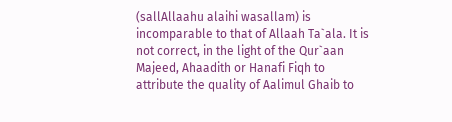(sallAllaahu alaihi wasallam) is incomparable to that of Allaah Ta`ala. It is not correct, in the light of the Qur`aan Majeed, Ahaadith or Hanafi Fiqh to attribute the quality of Aalimul Ghaib to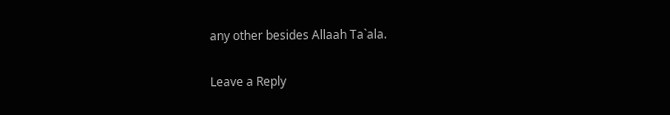any other besides Allaah Ta`ala.

Leave a Reply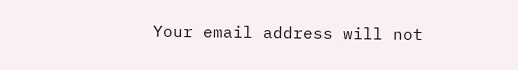Your email address will not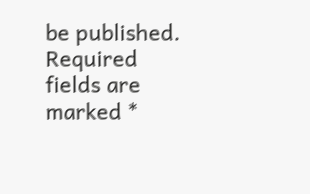be published. Required fields are marked *